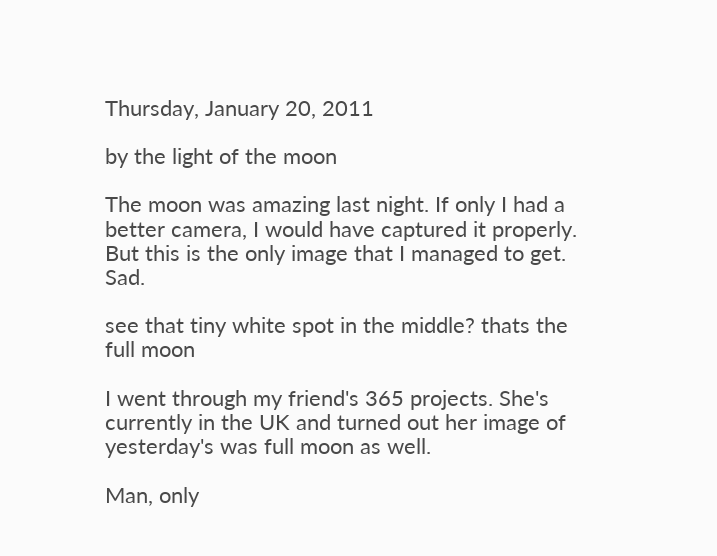Thursday, January 20, 2011

by the light of the moon

The moon was amazing last night. If only I had a better camera, I would have captured it properly. But this is the only image that I managed to get. Sad.

see that tiny white spot in the middle? thats the full moon

I went through my friend's 365 projects. She's currently in the UK and turned out her image of yesterday's was full moon as well.

Man, only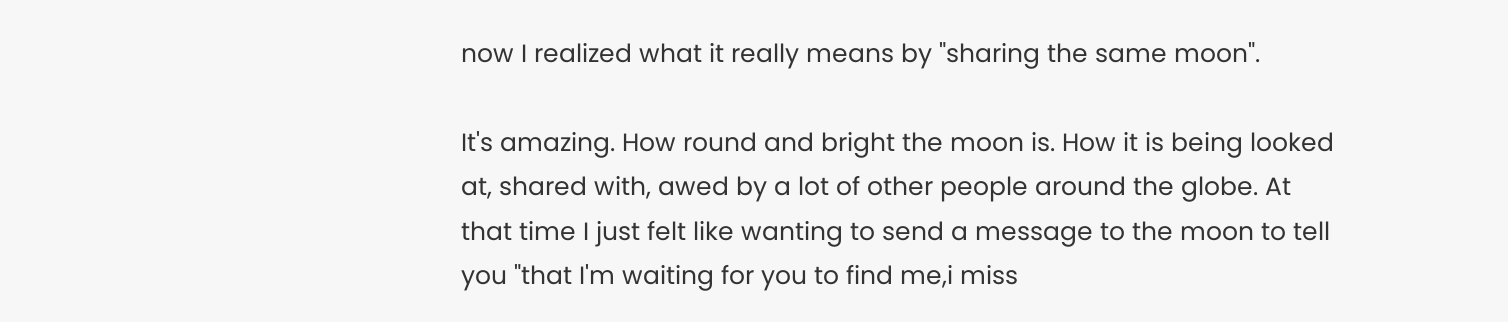now I realized what it really means by "sharing the same moon".

It's amazing. How round and bright the moon is. How it is being looked at, shared with, awed by a lot of other people around the globe. At that time I just felt like wanting to send a message to the moon to tell you "that I'm waiting for you to find me,i miss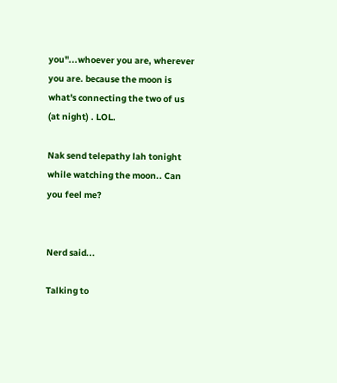you"...whoever you are, wherever you are. because the moon is what's connecting the two of us (at night) . LOL.

Nak send telepathy lah tonight while watching the moon.. Can you feel me?


Nerd said...

Talking to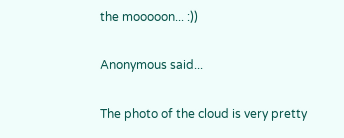the mooooon... :))

Anonymous said...

The photo of the cloud is very pretty